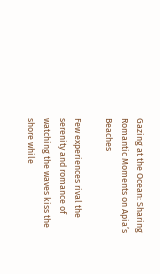Gazing at the Ocean: Sharing Romantic Moments on Apia’s Beaches

Few experiences rival the serenity and romance of watching the waves kiss the shore while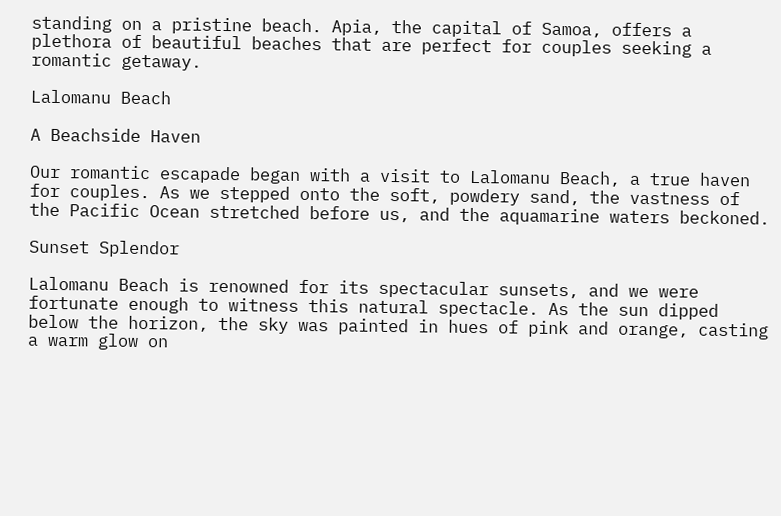standing on a pristine beach. Apia, the capital of Samoa, offers a plethora of beautiful beaches that are perfect for couples seeking a romantic getaway.

Lalomanu Beach

A Beachside Haven

Our romantic escapade began with a visit to Lalomanu Beach, a true haven for couples. As we stepped onto the soft, powdery sand, the vastness of the Pacific Ocean stretched before us, and the aquamarine waters beckoned.

Sunset Splendor

Lalomanu Beach is renowned for its spectacular sunsets, and we were fortunate enough to witness this natural spectacle. As the sun dipped below the horizon, the sky was painted in hues of pink and orange, casting a warm glow on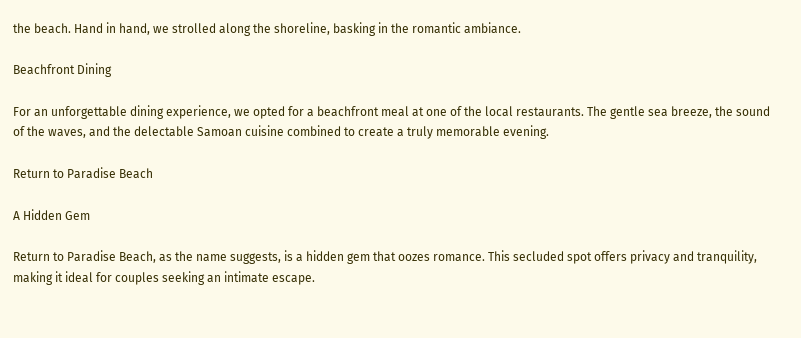the beach. Hand in hand, we strolled along the shoreline, basking in the romantic ambiance.

Beachfront Dining

For an unforgettable dining experience, we opted for a beachfront meal at one of the local restaurants. The gentle sea breeze, the sound of the waves, and the delectable Samoan cuisine combined to create a truly memorable evening.

Return to Paradise Beach

A Hidden Gem

Return to Paradise Beach, as the name suggests, is a hidden gem that oozes romance. This secluded spot offers privacy and tranquility, making it ideal for couples seeking an intimate escape.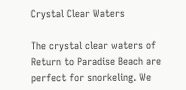Crystal Clear Waters

The crystal clear waters of Return to Paradise Beach are perfect for snorkeling. We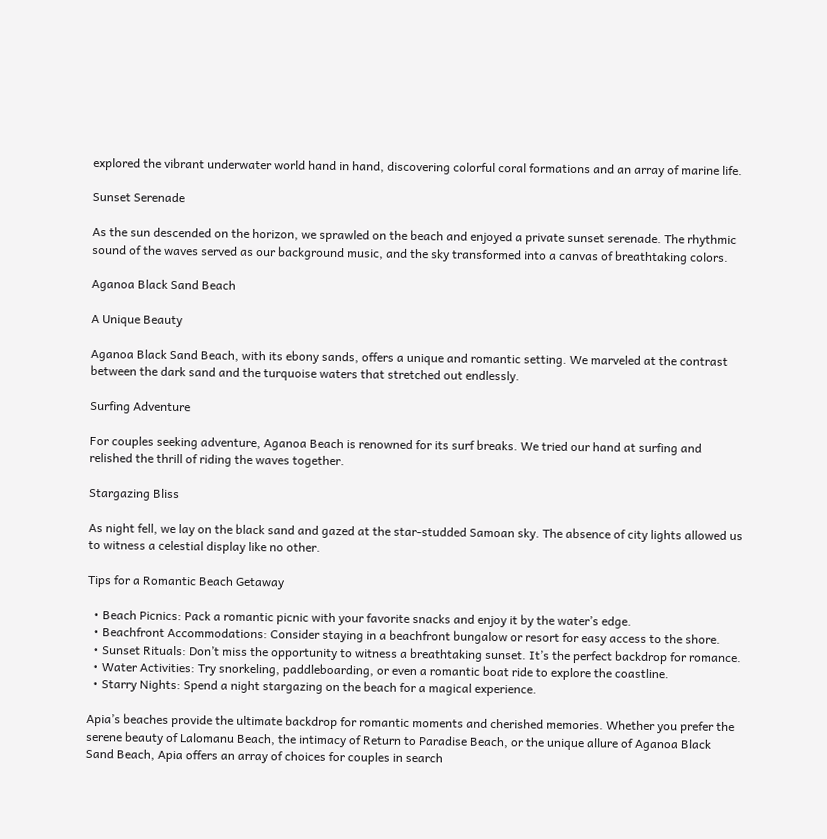explored the vibrant underwater world hand in hand, discovering colorful coral formations and an array of marine life.

Sunset Serenade

As the sun descended on the horizon, we sprawled on the beach and enjoyed a private sunset serenade. The rhythmic sound of the waves served as our background music, and the sky transformed into a canvas of breathtaking colors.

Aganoa Black Sand Beach

A Unique Beauty

Aganoa Black Sand Beach, with its ebony sands, offers a unique and romantic setting. We marveled at the contrast between the dark sand and the turquoise waters that stretched out endlessly.

Surfing Adventure

For couples seeking adventure, Aganoa Beach is renowned for its surf breaks. We tried our hand at surfing and relished the thrill of riding the waves together.

Stargazing Bliss

As night fell, we lay on the black sand and gazed at the star-studded Samoan sky. The absence of city lights allowed us to witness a celestial display like no other.

Tips for a Romantic Beach Getaway

  • Beach Picnics: Pack a romantic picnic with your favorite snacks and enjoy it by the water’s edge.
  • Beachfront Accommodations: Consider staying in a beachfront bungalow or resort for easy access to the shore.
  • Sunset Rituals: Don’t miss the opportunity to witness a breathtaking sunset. It’s the perfect backdrop for romance.
  • Water Activities: Try snorkeling, paddleboarding, or even a romantic boat ride to explore the coastline.
  • Starry Nights: Spend a night stargazing on the beach for a magical experience.

Apia’s beaches provide the ultimate backdrop for romantic moments and cherished memories. Whether you prefer the serene beauty of Lalomanu Beach, the intimacy of Return to Paradise Beach, or the unique allure of Aganoa Black Sand Beach, Apia offers an array of choices for couples in search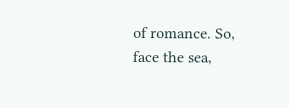of romance. So, face the sea,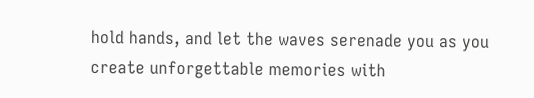hold hands, and let the waves serenade you as you create unforgettable memories with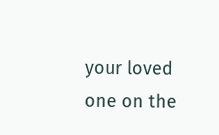your loved one on the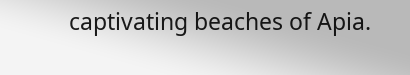captivating beaches of Apia.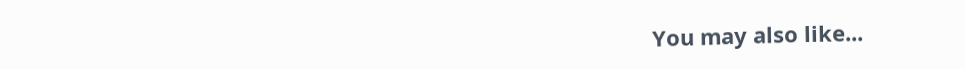You may also like...